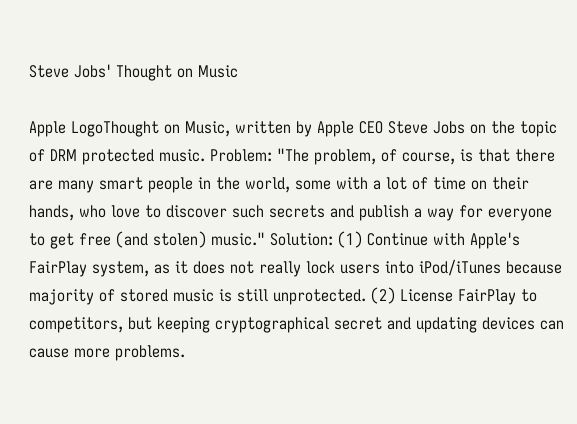Steve Jobs' Thought on Music

Apple LogoThought on Music, written by Apple CEO Steve Jobs on the topic of DRM protected music. Problem: "The problem, of course, is that there are many smart people in the world, some with a lot of time on their hands, who love to discover such secrets and publish a way for everyone to get free (and stolen) music." Solution: (1) Continue with Apple's FairPlay system, as it does not really lock users into iPod/iTunes because majority of stored music is still unprotected. (2) License FairPlay to competitors, but keeping cryptographical secret and updating devices can cause more problems.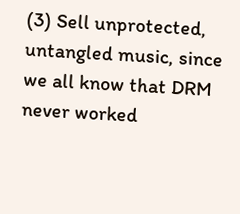(3) Sell unprotected, untangled music, since we all know that DRM never worked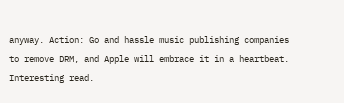anyway. Action: Go and hassle music publishing companies to remove DRM, and Apple will embrace it in a heartbeat. Interesting read.